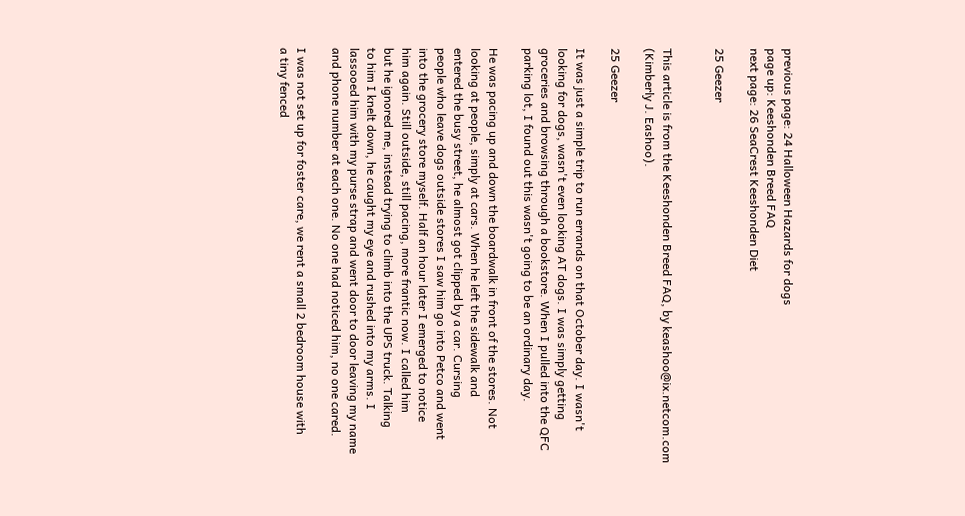previous page: 24 Halloween Hazards for dogs
page up: Keeshonden Breed FAQ
next page: 26 SeaCrest Keeshonden Diet

25 Geezer


This article is from the Keeshonden Breed FAQ, by keashoo@ix.netcom.com (Kimberly J. Eashoo).

25 Geezer

It was just a simple trip to run errands on that October day. I wasn't
looking for dogs, wasn't even looking AT dogs. I was simply getting
groceries and browsing through a bookstore. When I pulled into the QFC
parking lot, I found out this wasn't going to be an ordinary day.

He was pacing up and down the boardwalk in front of the stores. Not
looking at people, simply at cars. When he left the sidewalk and
entered the busy street, he almost got clipped by a car. Cursing
people who leave dogs outside stores I saw him go into Petco and went
into the grocery store myself. Half an hour later I emerged to notice
him again. Still outside, still pacing, more frantic now. I called him
but he ignored me, instead trying to climb into the UPS truck. Talking
to him I knelt down, he caught my eye and rushed into my arms. I
lassooed him with my purse strap and went door to door leaving my name
and phone number at each one. No one had noticed him, no one cared.

I was not set up for foster care, we rent a small 2 bedroom house with
a tiny fenced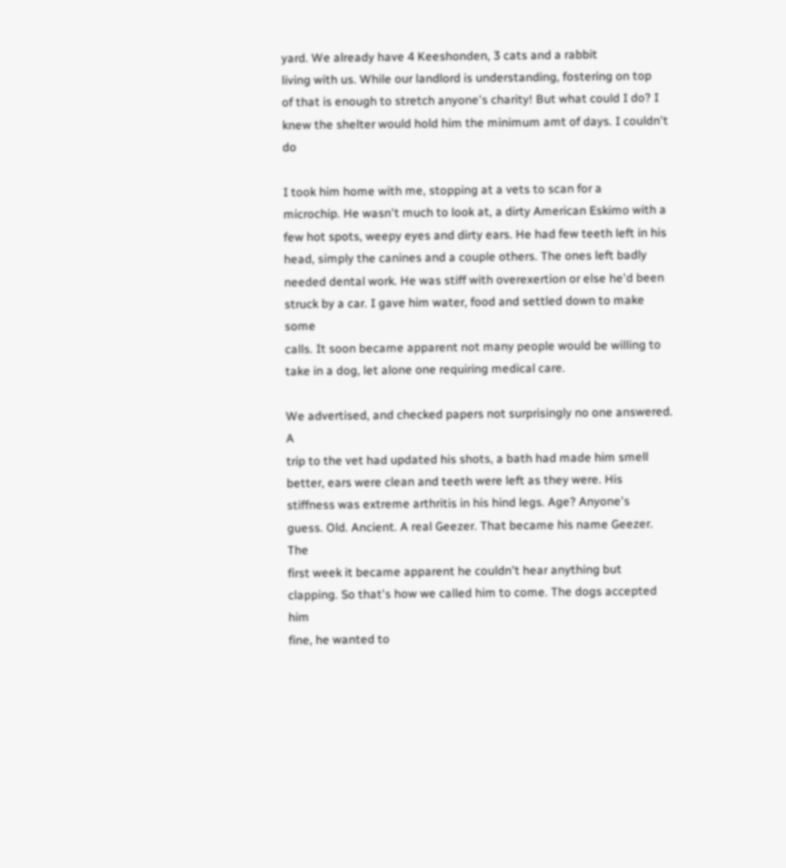yard. We already have 4 Keeshonden, 3 cats and a rabbit
living with us. While our landlord is understanding, fostering on top
of that is enough to stretch anyone's charity! But what could I do? I
knew the shelter would hold him the minimum amt of days. I couldn't do

I took him home with me, stopping at a vets to scan for a
microchip. He wasn't much to look at, a dirty American Eskimo with a
few hot spots, weepy eyes and dirty ears. He had few teeth left in his
head, simply the canines and a couple others. The ones left badly
needed dental work. He was stiff with overexertion or else he'd been
struck by a car. I gave him water, food and settled down to make some
calls. It soon became apparent not many people would be willing to
take in a dog, let alone one requiring medical care.

We advertised, and checked papers not surprisingly no one answered. A
trip to the vet had updated his shots, a bath had made him smell
better, ears were clean and teeth were left as they were. His
stiffness was extreme arthritis in his hind legs. Age? Anyone's
guess. Old. Ancient. A real Geezer. That became his name Geezer. The
first week it became apparent he couldn't hear anything but
clapping. So that's how we called him to come. The dogs accepted him
fine, he wanted to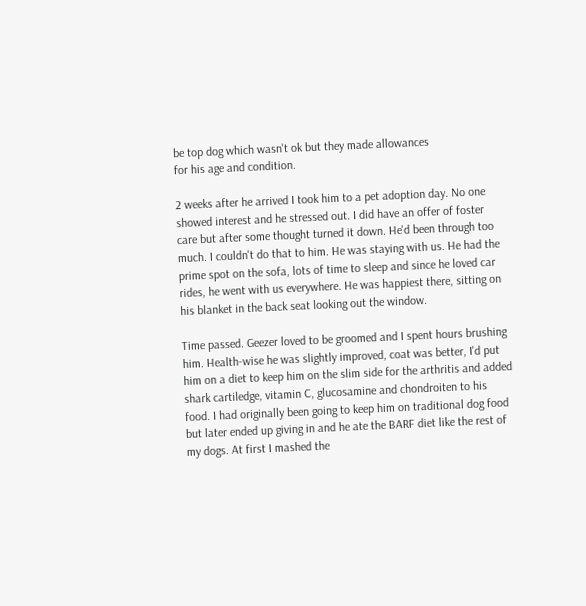be top dog which wasn't ok but they made allowances
for his age and condition.

2 weeks after he arrived I took him to a pet adoption day. No one
showed interest and he stressed out. I did have an offer of foster
care but after some thought turned it down. He'd been through too
much. I couldn't do that to him. He was staying with us. He had the
prime spot on the sofa, lots of time to sleep and since he loved car
rides, he went with us everywhere. He was happiest there, sitting on
his blanket in the back seat looking out the window.

Time passed. Geezer loved to be groomed and I spent hours brushing
him. Health-wise he was slightly improved, coat was better, I'd put
him on a diet to keep him on the slim side for the arthritis and added
shark cartiledge, vitamin C, glucosamine and chondroiten to his
food. I had originally been going to keep him on traditional dog food
but later ended up giving in and he ate the BARF diet like the rest of
my dogs. At first I mashed the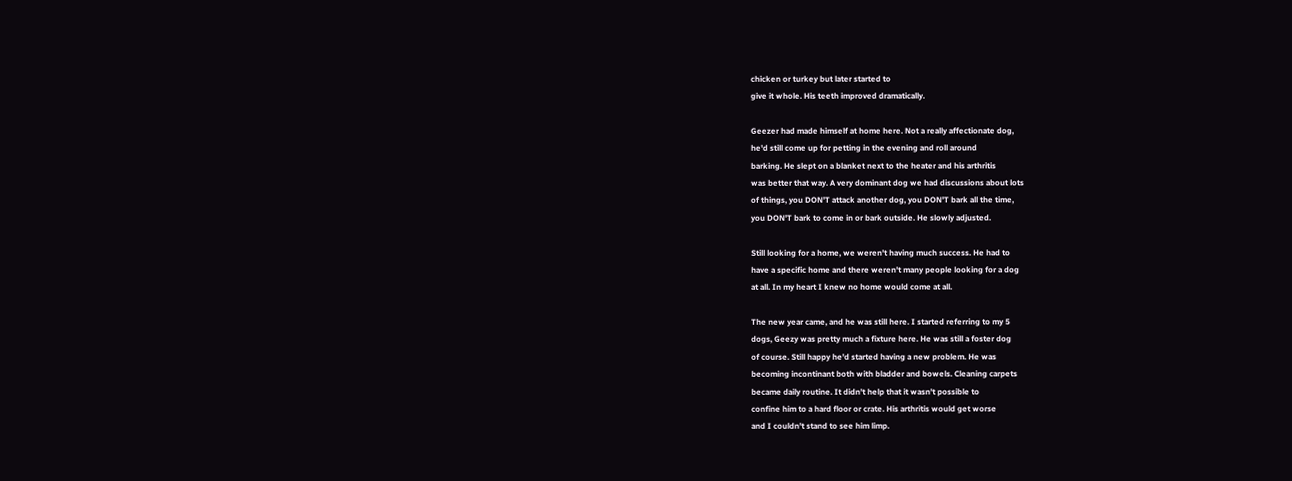chicken or turkey but later started to
give it whole. His teeth improved dramatically.

Geezer had made himself at home here. Not a really affectionate dog,
he'd still come up for petting in the evening and roll around
barking. He slept on a blanket next to the heater and his arthritis
was better that way. A very dominant dog we had discussions about lots
of things, you DON'T attack another dog, you DON'T bark all the time,
you DON'T bark to come in or bark outside. He slowly adjusted.

Still looking for a home, we weren't having much success. He had to
have a specific home and there weren't many people looking for a dog
at all. In my heart I knew no home would come at all.

The new year came, and he was still here. I started referring to my 5
dogs, Geezy was pretty much a fixture here. He was still a foster dog
of course. Still happy he'd started having a new problem. He was
becoming incontinant both with bladder and bowels. Cleaning carpets
became daily routine. It didn't help that it wasn't possible to
confine him to a hard floor or crate. His arthritis would get worse
and I couldn't stand to see him limp.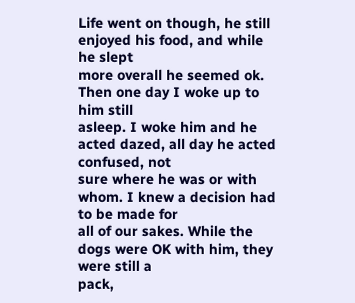Life went on though, he still enjoyed his food, and while he slept
more overall he seemed ok. Then one day I woke up to him still
asleep. I woke him and he acted dazed, all day he acted confused, not
sure where he was or with whom. I knew a decision had to be made for
all of our sakes. While the dogs were OK with him, they were still a
pack,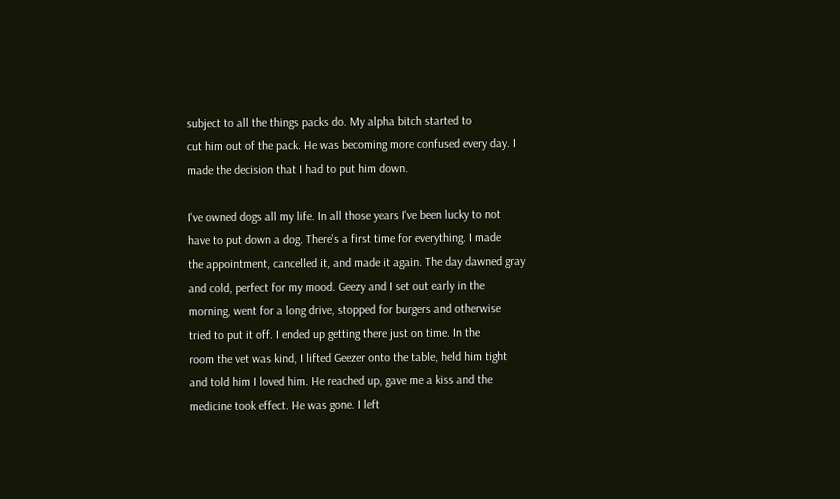subject to all the things packs do. My alpha bitch started to
cut him out of the pack. He was becoming more confused every day. I
made the decision that I had to put him down.

I've owned dogs all my life. In all those years I've been lucky to not
have to put down a dog. There's a first time for everything. I made
the appointment, cancelled it, and made it again. The day dawned gray
and cold, perfect for my mood. Geezy and I set out early in the
morning, went for a long drive, stopped for burgers and otherwise
tried to put it off. I ended up getting there just on time. In the
room the vet was kind, I lifted Geezer onto the table, held him tight
and told him I loved him. He reached up, gave me a kiss and the
medicine took effect. He was gone. I left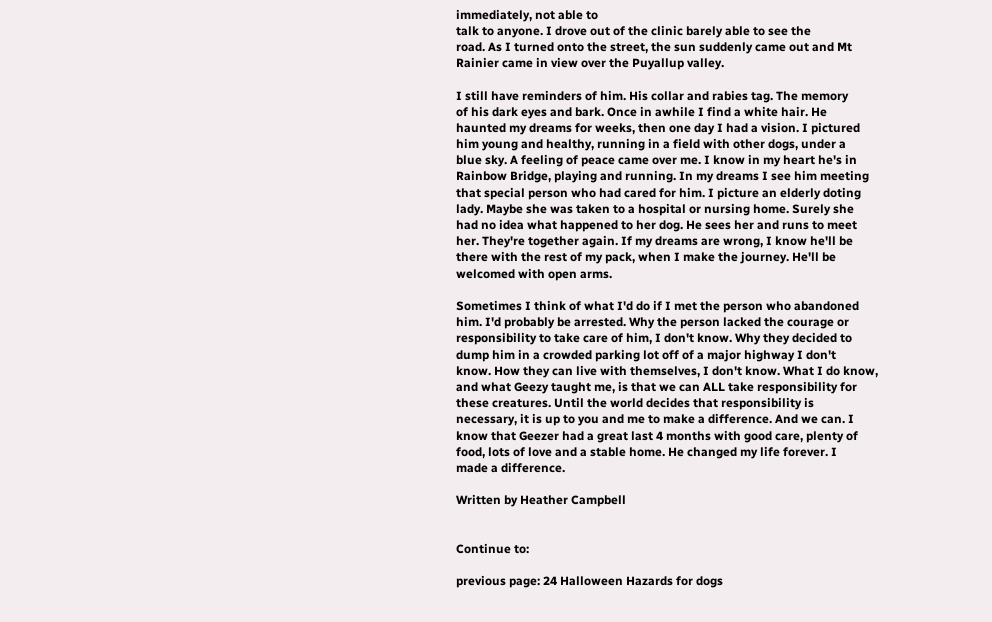immediately, not able to
talk to anyone. I drove out of the clinic barely able to see the
road. As I turned onto the street, the sun suddenly came out and Mt
Rainier came in view over the Puyallup valley.

I still have reminders of him. His collar and rabies tag. The memory
of his dark eyes and bark. Once in awhile I find a white hair. He
haunted my dreams for weeks, then one day I had a vision. I pictured
him young and healthy, running in a field with other dogs, under a
blue sky. A feeling of peace came over me. I know in my heart he's in
Rainbow Bridge, playing and running. In my dreams I see him meeting
that special person who had cared for him. I picture an elderly doting
lady. Maybe she was taken to a hospital or nursing home. Surely she
had no idea what happened to her dog. He sees her and runs to meet
her. They're together again. If my dreams are wrong, I know he'll be
there with the rest of my pack, when I make the journey. He'll be
welcomed with open arms.

Sometimes I think of what I'd do if I met the person who abandoned
him. I'd probably be arrested. Why the person lacked the courage or
responsibility to take care of him, I don't know. Why they decided to
dump him in a crowded parking lot off of a major highway I don't
know. How they can live with themselves, I don't know. What I do know,
and what Geezy taught me, is that we can ALL take responsibility for
these creatures. Until the world decides that responsibility is
necessary, it is up to you and me to make a difference. And we can. I
know that Geezer had a great last 4 months with good care, plenty of
food, lots of love and a stable home. He changed my life forever. I
made a difference.

Written by Heather Campbell


Continue to:

previous page: 24 Halloween Hazards for dogs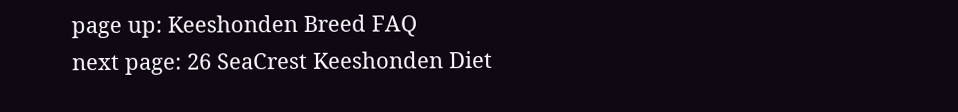page up: Keeshonden Breed FAQ
next page: 26 SeaCrest Keeshonden Diet